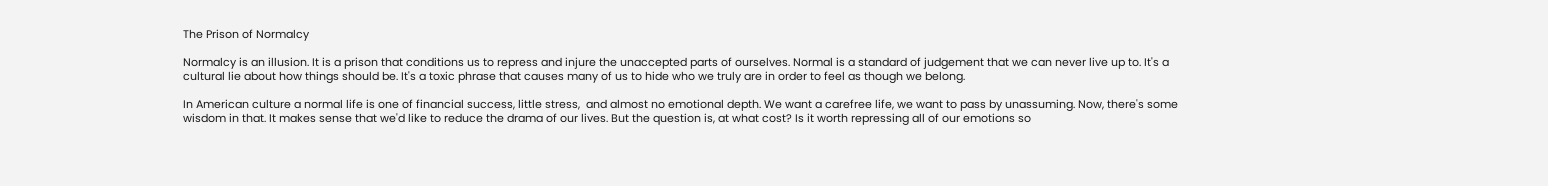The Prison of Normalcy

Normalcy is an illusion. It is a prison that conditions us to repress and injure the unaccepted parts of ourselves. Normal is a standard of judgement that we can never live up to. It's a cultural lie about how things should be. It's a toxic phrase that causes many of us to hide who we truly are in order to feel as though we belong.

In American culture a normal life is one of financial success, little stress,  and almost no emotional depth. We want a carefree life, we want to pass by unassuming. Now, there's some wisdom in that. It makes sense that we'd like to reduce the drama of our lives. But the question is, at what cost? Is it worth repressing all of our emotions so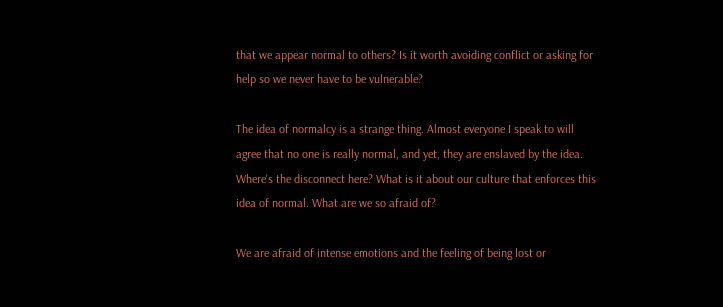that we appear normal to others? Is it worth avoiding conflict or asking for help so we never have to be vulnerable?

The idea of normalcy is a strange thing. Almost everyone I speak to will agree that no one is really normal, and yet, they are enslaved by the idea. Where's the disconnect here? What is it about our culture that enforces this idea of normal. What are we so afraid of?

We are afraid of intense emotions and the feeling of being lost or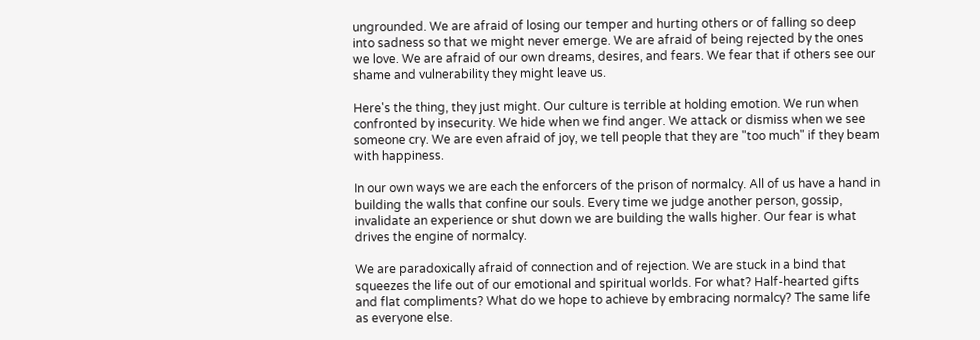ungrounded. We are afraid of losing our temper and hurting others or of falling so deep into sadness so that we might never emerge. We are afraid of being rejected by the ones we love. We are afraid of our own dreams, desires, and fears. We fear that if others see our shame and vulnerability they might leave us.

Here's the thing, they just might. Our culture is terrible at holding emotion. We run when confronted by insecurity. We hide when we find anger. We attack or dismiss when we see someone cry. We are even afraid of joy, we tell people that they are "too much" if they beam with happiness.

In our own ways we are each the enforcers of the prison of normalcy. All of us have a hand in building the walls that confine our souls. Every time we judge another person, gossip, invalidate an experience or shut down we are building the walls higher. Our fear is what drives the engine of normalcy.

We are paradoxically afraid of connection and of rejection. We are stuck in a bind that squeezes the life out of our emotional and spiritual worlds. For what? Half-hearted gifts and flat compliments? What do we hope to achieve by embracing normalcy? The same life as everyone else.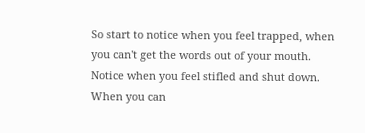So start to notice when you feel trapped, when you can't get the words out of your mouth. Notice when you feel stifled and shut down. When you can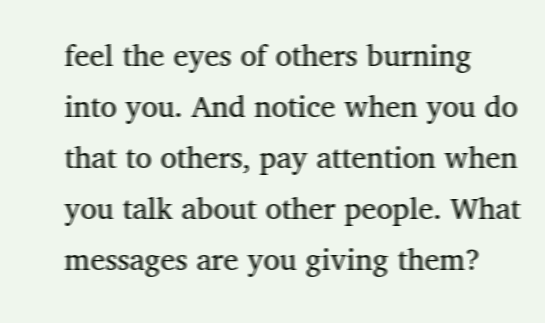feel the eyes of others burning into you. And notice when you do that to others, pay attention when you talk about other people. What messages are you giving them?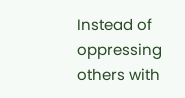Instead of oppressing others with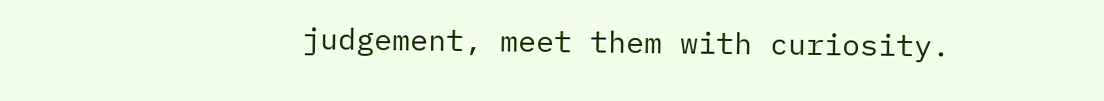judgement, meet them with curiosity.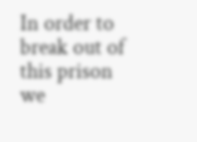In order to break out of this prison we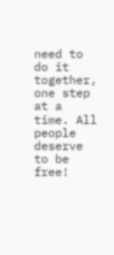need to do it together, one step at a time. All people deserve to be free!